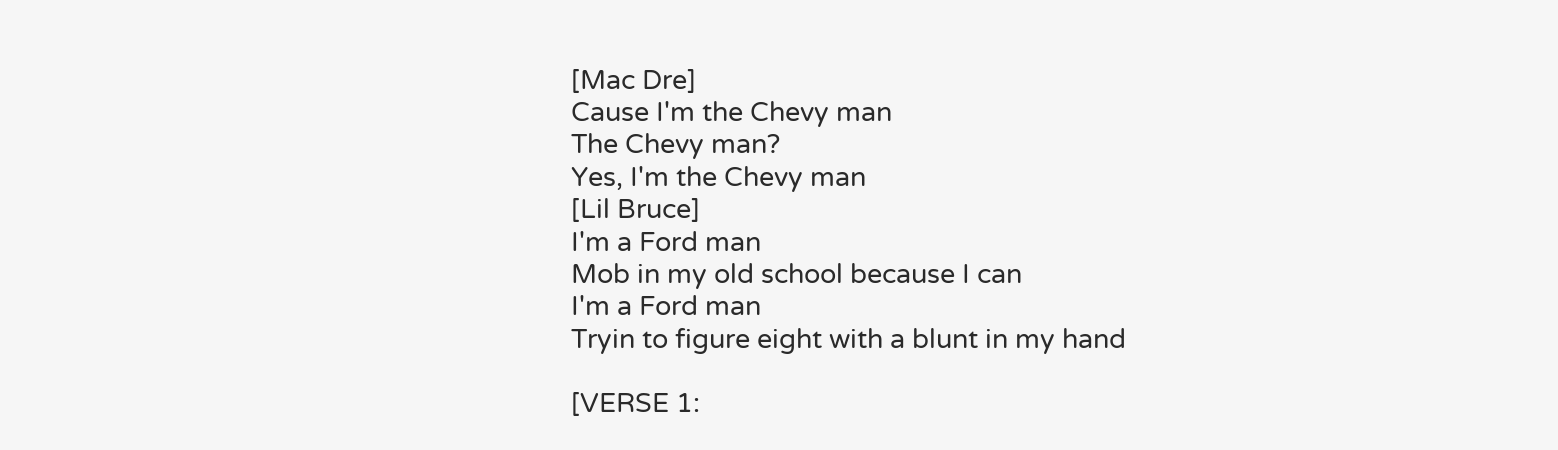[Mac Dre]
Cause I'm the Chevy man
The Chevy man?
Yes, I'm the Chevy man
[Lil Bruce]
I'm a Ford man
Mob in my old school because I can
I'm a Ford man
Tryin to figure eight with a blunt in my hand

[VERSE 1: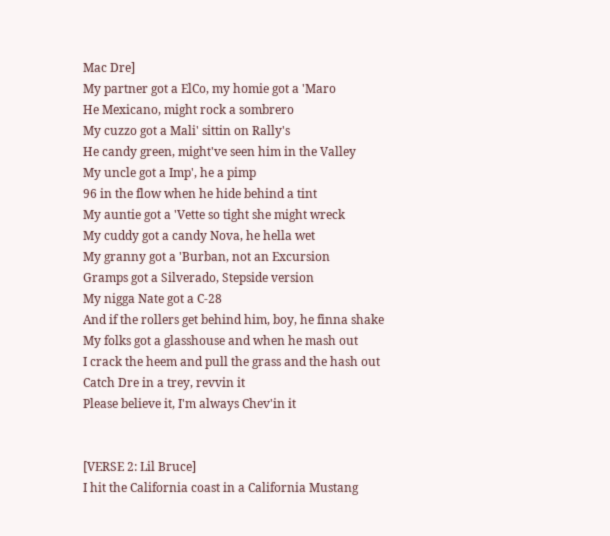Mac Dre]
My partner got a ElCo, my homie got a 'Maro
He Mexicano, might rock a sombrero
My cuzzo got a Mali' sittin on Rally's
He candy green, might've seen him in the Valley
My uncle got a Imp', he a pimp
96 in the flow when he hide behind a tint
My auntie got a 'Vette so tight she might wreck
My cuddy got a candy Nova, he hella wet
My granny got a 'Burban, not an Excursion
Gramps got a Silverado, Stepside version
My nigga Nate got a C-28
And if the rollers get behind him, boy, he finna shake
My folks got a glasshouse and when he mash out
I crack the heem and pull the grass and the hash out
Catch Dre in a trey, revvin it
Please believe it, I'm always Chev'in it


[VERSE 2: Lil Bruce]
I hit the California coast in a California Mustang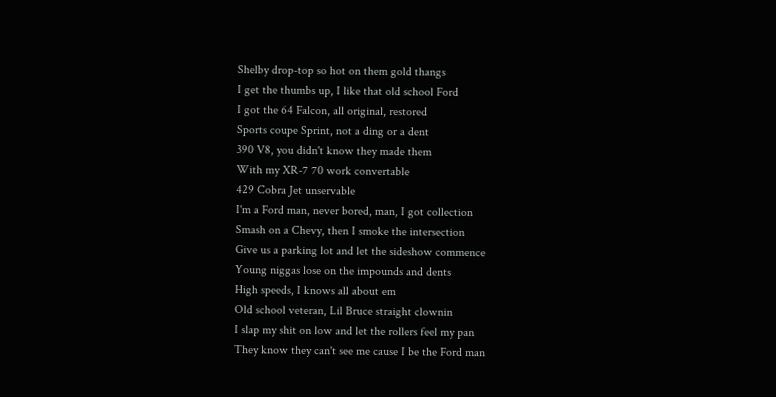Shelby drop-top so hot on them gold thangs
I get the thumbs up, I like that old school Ford
I got the 64 Falcon, all original, restored
Sports coupe Sprint, not a ding or a dent
390 V8, you didn't know they made them
With my XR-7 70 work convertable
429 Cobra Jet unservable
I'm a Ford man, never bored, man, I got collection
Smash on a Chevy, then I smoke the intersection
Give us a parking lot and let the sideshow commence
Young niggas lose on the impounds and dents
High speeds, I knows all about em
Old school veteran, Lil Bruce straight clownin
I slap my shit on low and let the rollers feel my pan
They know they can't see me cause I be the Ford man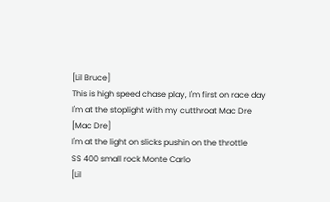[Lil Bruce]
This is high speed chase play, I'm first on race day
I'm at the stoplight with my cutthroat Mac Dre
[Mac Dre]
I'm at the light on slicks pushin on the throttle
SS 400 small rock Monte Carlo
[Lil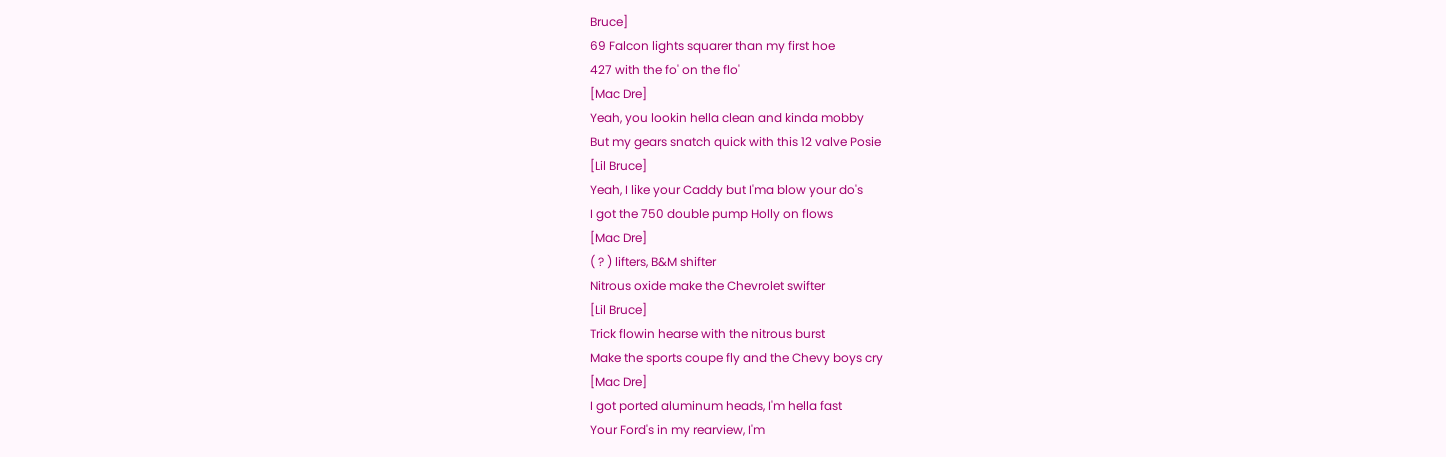Bruce]
69 Falcon lights squarer than my first hoe
427 with the fo' on the flo'
[Mac Dre]
Yeah, you lookin hella clean and kinda mobby
But my gears snatch quick with this 12 valve Posie
[Lil Bruce]
Yeah, I like your Caddy but I'ma blow your do's
I got the 750 double pump Holly on flows
[Mac Dre]
( ? ) lifters, B&M shifter
Nitrous oxide make the Chevrolet swifter
[Lil Bruce]
Trick flowin hearse with the nitrous burst
Make the sports coupe fly and the Chevy boys cry
[Mac Dre]
I got ported aluminum heads, I'm hella fast
Your Ford's in my rearview, I'm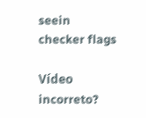seein checker flags

Vídeo incorreto?